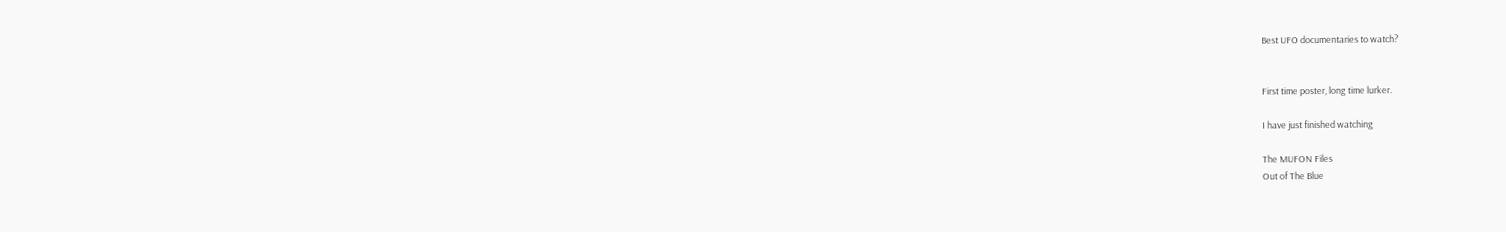Best UFO documentaries to watch?


First time poster, long time lurker.

I have just finished watching

The MUFON Files
Out of The Blue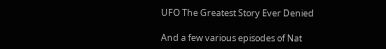UFO The Greatest Story Ever Denied

And a few various episodes of Nat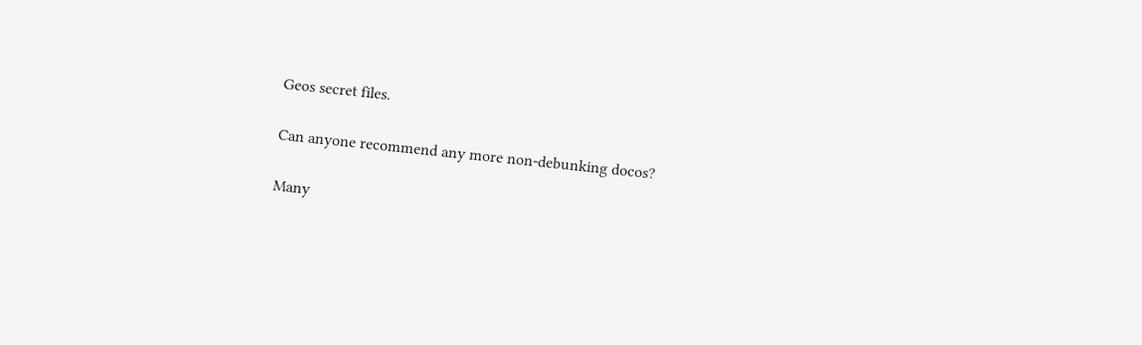Geos secret files.

Can anyone recommend any more non-debunking docos?

Many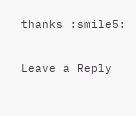thanks :smile5:

Leave a Reply